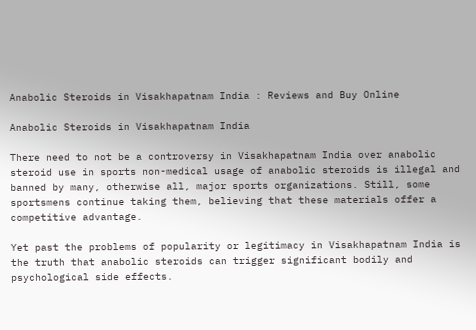Anabolic Steroids in Visakhapatnam India : Reviews and Buy Online

Anabolic Steroids in Visakhapatnam India

There need to not be a controversy in Visakhapatnam India over anabolic steroid use in sports non-medical usage of anabolic steroids is illegal and banned by many, otherwise all, major sports organizations. Still, some sportsmens continue taking them, believing that these materials offer a competitive advantage.

Yet past the problems of popularity or legitimacy in Visakhapatnam India is the truth that anabolic steroids can trigger significant bodily and psychological side effects.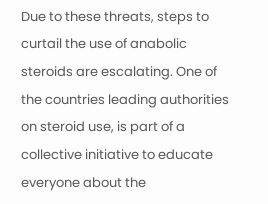Due to these threats, steps to curtail the use of anabolic steroids are escalating. One of the countries leading authorities on steroid use, is part of a collective initiative to educate everyone about the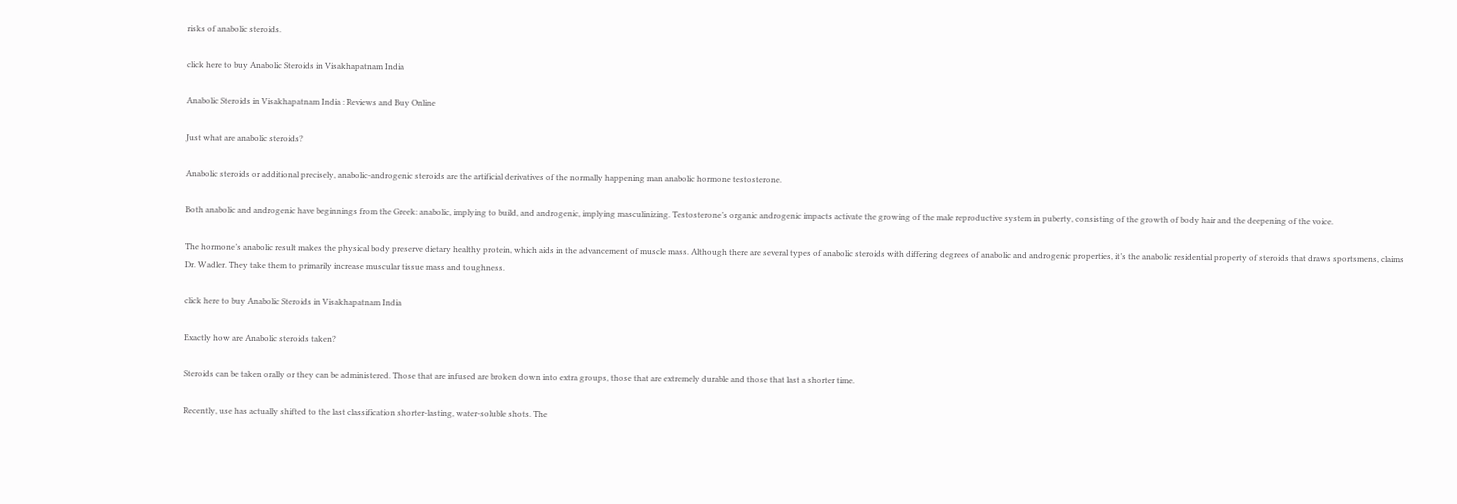risks of anabolic steroids.

click here to buy Anabolic Steroids in Visakhapatnam India

Anabolic Steroids in Visakhapatnam India : Reviews and Buy Online

Just what are anabolic steroids?

Anabolic steroids or additional precisely, anabolic-androgenic steroids are the artificial derivatives of the normally happening man anabolic hormone testosterone.

Both anabolic and androgenic have beginnings from the Greek: anabolic, implying to build, and androgenic, implying masculinizing. Testosterone’s organic androgenic impacts activate the growing of the male reproductive system in puberty, consisting of the growth of body hair and the deepening of the voice.

The hormone’s anabolic result makes the physical body preserve dietary healthy protein, which aids in the advancement of muscle mass. Although there are several types of anabolic steroids with differing degrees of anabolic and androgenic properties, it’s the anabolic residential property of steroids that draws sportsmens, claims Dr. Wadler. They take them to primarily increase muscular tissue mass and toughness.

click here to buy Anabolic Steroids in Visakhapatnam India

Exactly how are Anabolic steroids taken?

Steroids can be taken orally or they can be administered. Those that are infused are broken down into extra groups, those that are extremely durable and those that last a shorter time.

Recently, use has actually shifted to the last classification shorter-lasting, water-soluble shots. The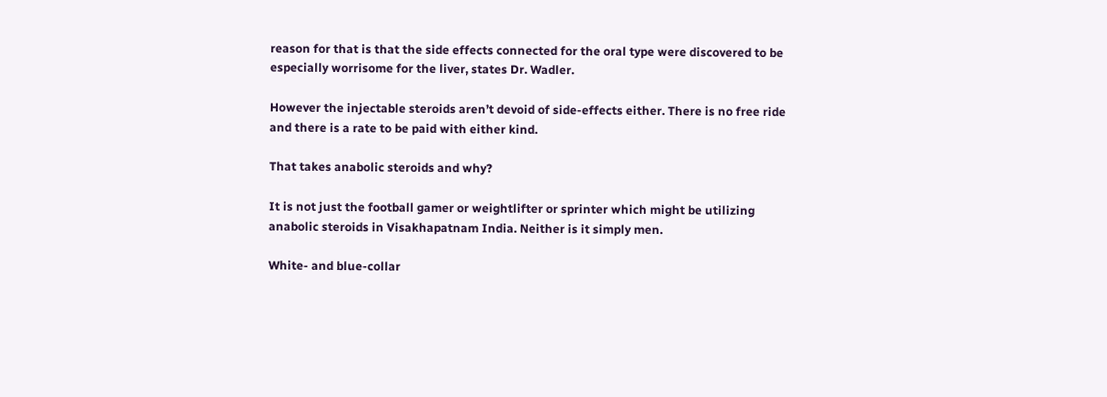reason for that is that the side effects connected for the oral type were discovered to be especially worrisome for the liver, states Dr. Wadler.

However the injectable steroids aren’t devoid of side-effects either. There is no free ride and there is a rate to be paid with either kind.

That takes anabolic steroids and why?

It is not just the football gamer or weightlifter or sprinter which might be utilizing anabolic steroids in Visakhapatnam India. Neither is it simply men.

White- and blue-collar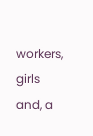workers, girls and, a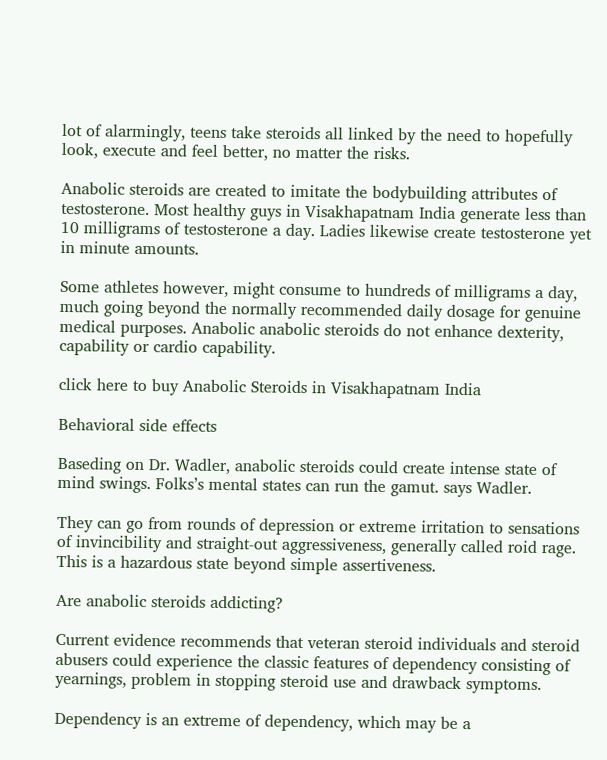lot of alarmingly, teens take steroids all linked by the need to hopefully look, execute and feel better, no matter the risks.

Anabolic steroids are created to imitate the bodybuilding attributes of testosterone. Most healthy guys in Visakhapatnam India generate less than 10 milligrams of testosterone a day. Ladies likewise create testosterone yet in minute amounts.

Some athletes however, might consume to hundreds of milligrams a day, much going beyond the normally recommended daily dosage for genuine medical purposes. Anabolic anabolic steroids do not enhance dexterity, capability or cardio capability.

click here to buy Anabolic Steroids in Visakhapatnam India

Behavioral side effects

Baseding on Dr. Wadler, anabolic steroids could create intense state of mind swings. Folks’s mental states can run the gamut. says Wadler.

They can go from rounds of depression or extreme irritation to sensations of invincibility and straight-out aggressiveness, generally called roid rage. This is a hazardous state beyond simple assertiveness.

Are anabolic steroids addicting?

Current evidence recommends that veteran steroid individuals and steroid abusers could experience the classic features of dependency consisting of yearnings, problem in stopping steroid use and drawback symptoms.

Dependency is an extreme of dependency, which may be a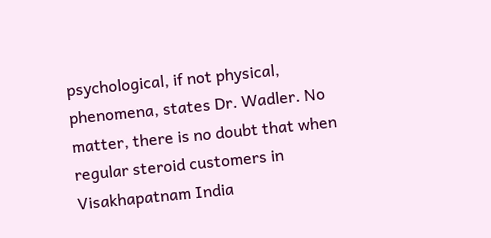psychological, if not physical, phenomena, states Dr. Wadler. No matter, there is no doubt that when regular steroid customers in Visakhapatnam India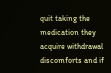quit taking the medication they acquire withdrawal discomforts and if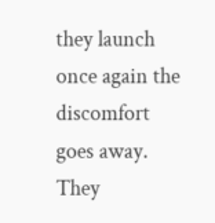they launch once again the discomfort goes away. They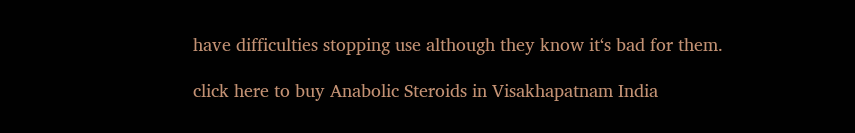have difficulties stopping use although they know it‘s bad for them.

click here to buy Anabolic Steroids in Visakhapatnam India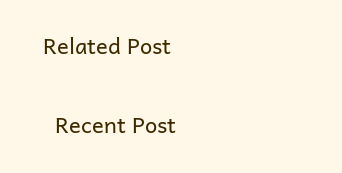Related Post


  Recent Post